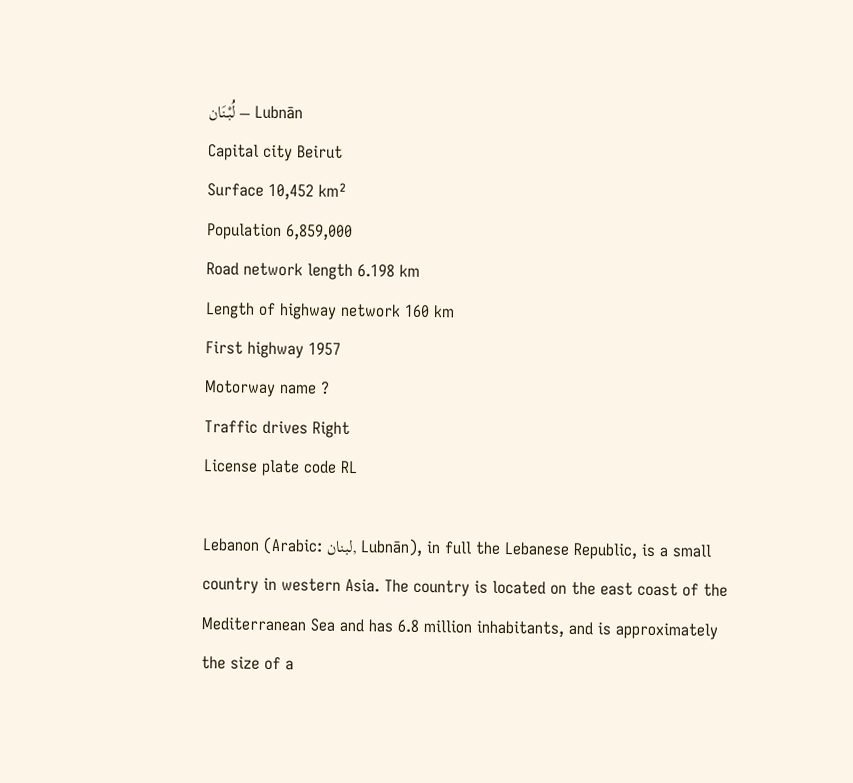لُبْنَان – Lubnān
Capital city Beirut
Surface 10,452 km²
Population 6,859,000
Road network length 6.198 km
Length of highway network 160 km
First highway 1957
Motorway name ?
Traffic drives Right
License plate code RL

Lebanon (Arabic: لبنان, Lubnān), in full the Lebanese Republic, is a small country in western Asia. The country is located on the east coast of the Mediterranean Sea and has 6.8 million inhabitants, and is approximately the size of a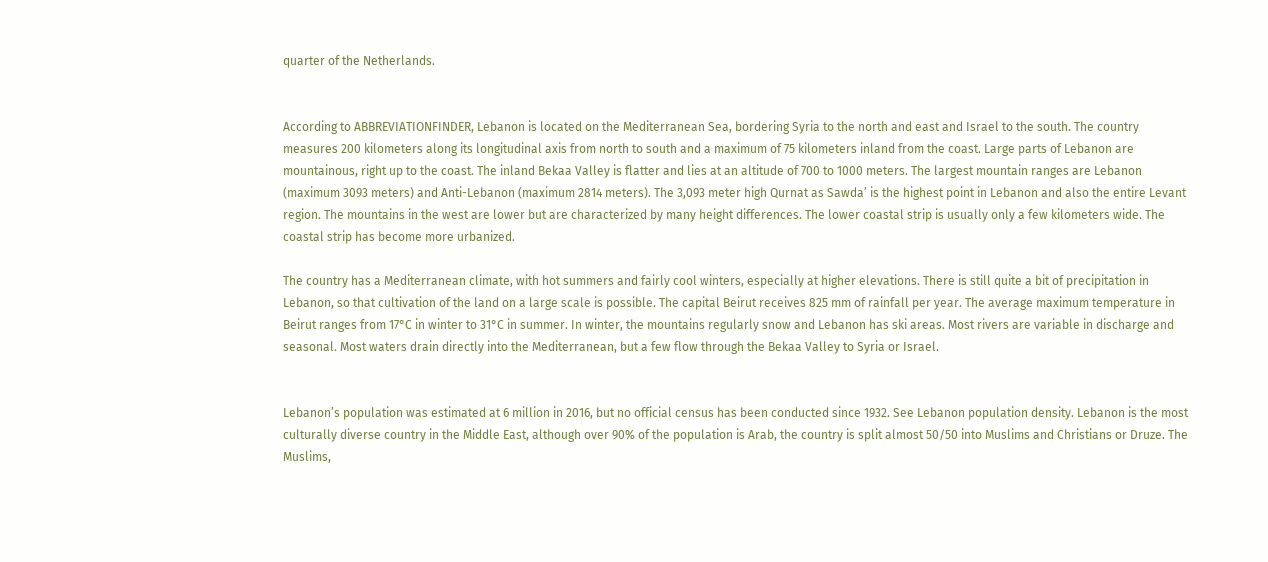quarter of the Netherlands.


According to ABBREVIATIONFINDER, Lebanon is located on the Mediterranean Sea, bordering Syria to the north and east and Israel to the south. The country measures 200 kilometers along its longitudinal axis from north to south and a maximum of 75 kilometers inland from the coast. Large parts of Lebanon are mountainous, right up to the coast. The inland Bekaa Valley is flatter and lies at an altitude of 700 to 1000 meters. The largest mountain ranges are Lebanon (maximum 3093 meters) and Anti-Lebanon (maximum 2814 meters). The 3,093 meter high Qurnat as Sawda’ is the highest point in Lebanon and also the entire Levant region. The mountains in the west are lower but are characterized by many height differences. The lower coastal strip is usually only a few kilometers wide. The coastal strip has become more urbanized.

The country has a Mediterranean climate, with hot summers and fairly cool winters, especially at higher elevations. There is still quite a bit of precipitation in Lebanon, so that cultivation of the land on a large scale is possible. The capital Beirut receives 825 mm of rainfall per year. The average maximum temperature in Beirut ranges from 17°C in winter to 31°C in summer. In winter, the mountains regularly snow and Lebanon has ski areas. Most rivers are variable in discharge and seasonal. Most waters drain directly into the Mediterranean, but a few flow through the Bekaa Valley to Syria or Israel.


Lebanon’s population was estimated at 6 million in 2016, but no official census has been conducted since 1932. See Lebanon population density. Lebanon is the most culturally diverse country in the Middle East, although over 90% of the population is Arab, the country is split almost 50/50 into Muslims and Christians or Druze. The Muslims,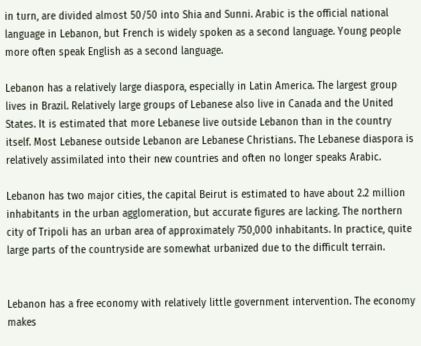in turn, are divided almost 50/50 into Shia and Sunni. Arabic is the official national language in Lebanon, but French is widely spoken as a second language. Young people more often speak English as a second language.

Lebanon has a relatively large diaspora, especially in Latin America. The largest group lives in Brazil. Relatively large groups of Lebanese also live in Canada and the United States. It is estimated that more Lebanese live outside Lebanon than in the country itself. Most Lebanese outside Lebanon are Lebanese Christians. The Lebanese diaspora is relatively assimilated into their new countries and often no longer speaks Arabic.

Lebanon has two major cities, the capital Beirut is estimated to have about 2.2 million inhabitants in the urban agglomeration, but accurate figures are lacking. The northern city of Tripoli has an urban area of approximately 750,000 inhabitants. In practice, quite large parts of the countryside are somewhat urbanized due to the difficult terrain.


Lebanon has a free economy with relatively little government intervention. The economy makes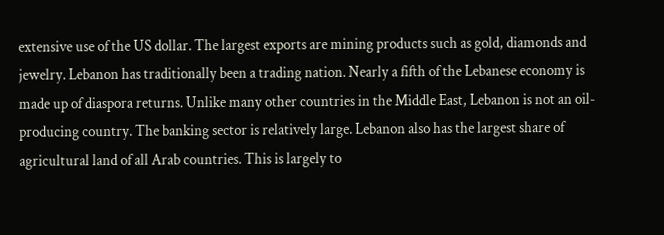extensive use of the US dollar. The largest exports are mining products such as gold, diamonds and jewelry. Lebanon has traditionally been a trading nation. Nearly a fifth of the Lebanese economy is made up of diaspora returns. Unlike many other countries in the Middle East, Lebanon is not an oil-producing country. The banking sector is relatively large. Lebanon also has the largest share of agricultural land of all Arab countries. This is largely to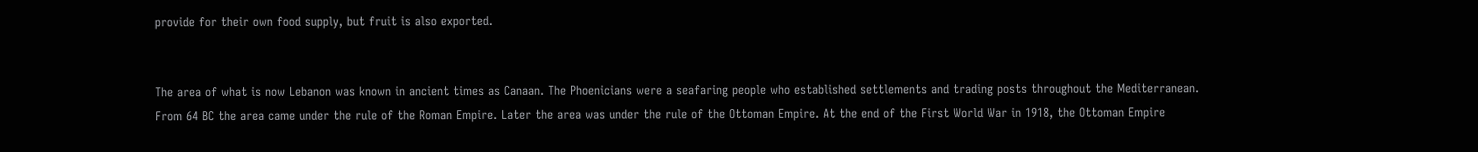provide for their own food supply, but fruit is also exported.


The area of what is now Lebanon was known in ancient times as Canaan. The Phoenicians were a seafaring people who established settlements and trading posts throughout the Mediterranean. From 64 BC the area came under the rule of the Roman Empire. Later the area was under the rule of the Ottoman Empire. At the end of the First World War in 1918, the Ottoman Empire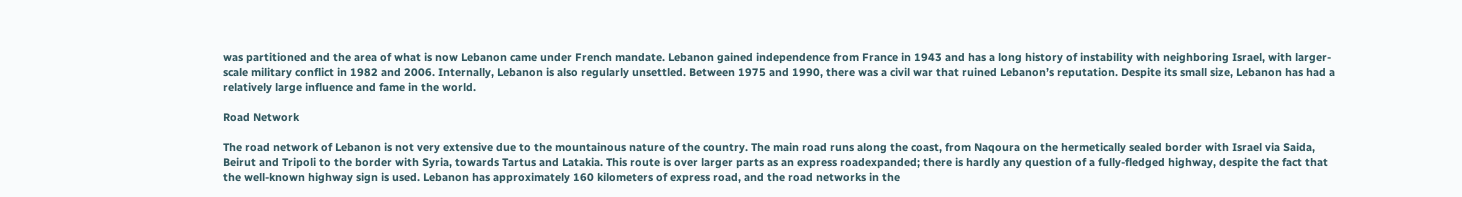was partitioned and the area of what is now Lebanon came under French mandate. Lebanon gained independence from France in 1943 and has a long history of instability with neighboring Israel, with larger-scale military conflict in 1982 and 2006. Internally, Lebanon is also regularly unsettled. Between 1975 and 1990, there was a civil war that ruined Lebanon’s reputation. Despite its small size, Lebanon has had a relatively large influence and fame in the world.

Road Network

The road network of Lebanon is not very extensive due to the mountainous nature of the country. The main road runs along the coast, from Naqoura on the hermetically sealed border with Israel via Saida, Beirut and Tripoli to the border with Syria, towards Tartus and Latakia. This route is over larger parts as an express roadexpanded; there is hardly any question of a fully-fledged highway, despite the fact that the well-known highway sign is used. Lebanon has approximately 160 kilometers of express road, and the road networks in the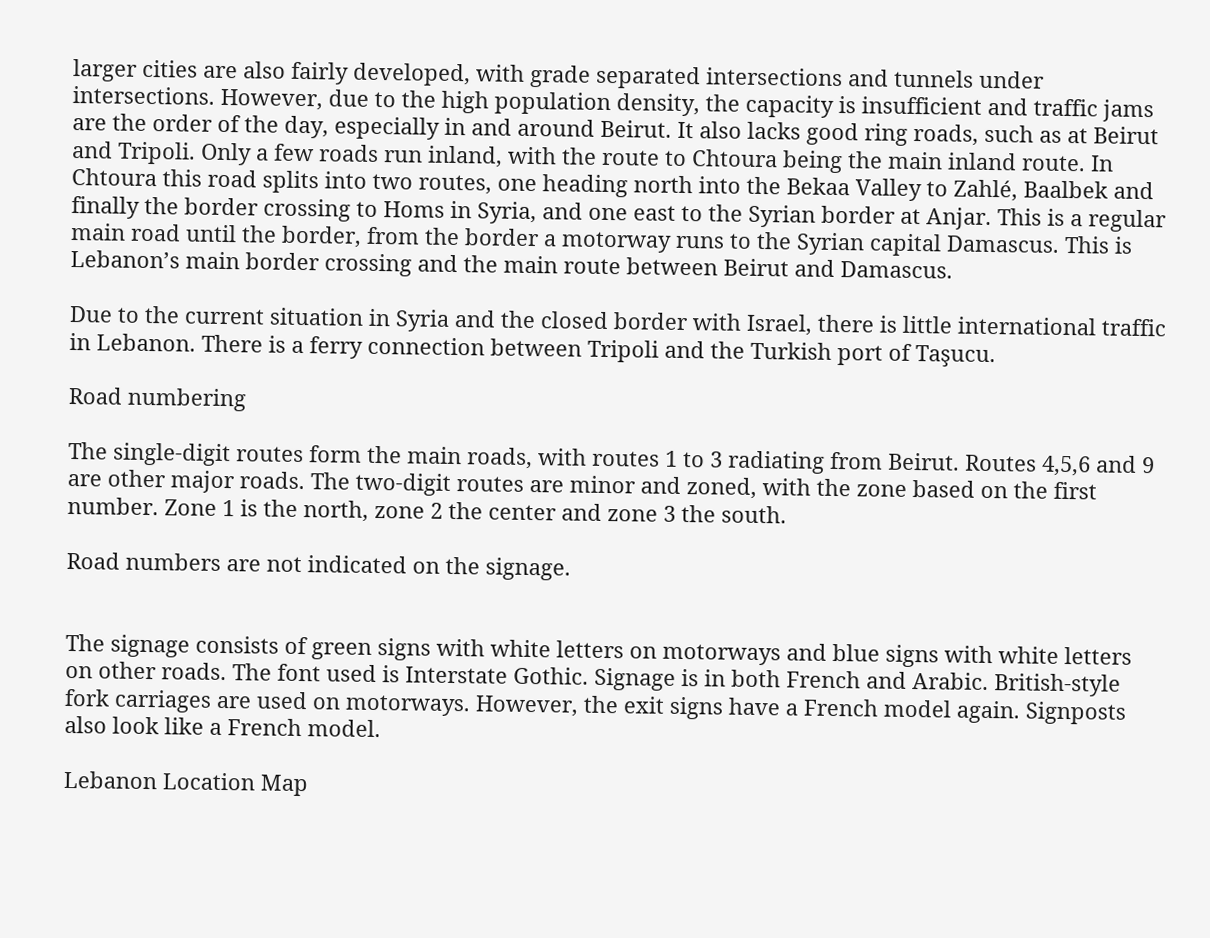larger cities are also fairly developed, with grade separated intersections and tunnels under intersections. However, due to the high population density, the capacity is insufficient and traffic jams are the order of the day, especially in and around Beirut. It also lacks good ring roads, such as at Beirut and Tripoli. Only a few roads run inland, with the route to Chtoura being the main inland route. In Chtoura this road splits into two routes, one heading north into the Bekaa Valley to Zahlé, Baalbek and finally the border crossing to Homs in Syria, and one east to the Syrian border at Anjar. This is a regular main road until the border, from the border a motorway runs to the Syrian capital Damascus. This is Lebanon’s main border crossing and the main route between Beirut and Damascus.

Due to the current situation in Syria and the closed border with Israel, there is little international traffic in Lebanon. There is a ferry connection between Tripoli and the Turkish port of Taşucu.

Road numbering

The single-digit routes form the main roads, with routes 1 to 3 radiating from Beirut. Routes 4,5,6 and 9 are other major roads. The two-digit routes are minor and zoned, with the zone based on the first number. Zone 1 is the north, zone 2 the center and zone 3 the south.

Road numbers are not indicated on the signage.


The signage consists of green signs with white letters on motorways and blue signs with white letters on other roads. The font used is Interstate Gothic. Signage is in both French and Arabic. British-style fork carriages are used on motorways. However, the exit signs have a French model again. Signposts also look like a French model.

Lebanon Location Map